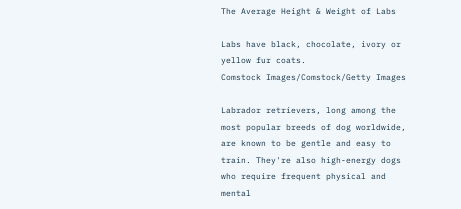The Average Height & Weight of Labs

Labs have black, chocolate, ivory or yellow fur coats.
Comstock Images/Comstock/Getty Images

Labrador retrievers, long among the most popular breeds of dog worldwide, are known to be gentle and easy to train. They're also high-energy dogs who require frequent physical and mental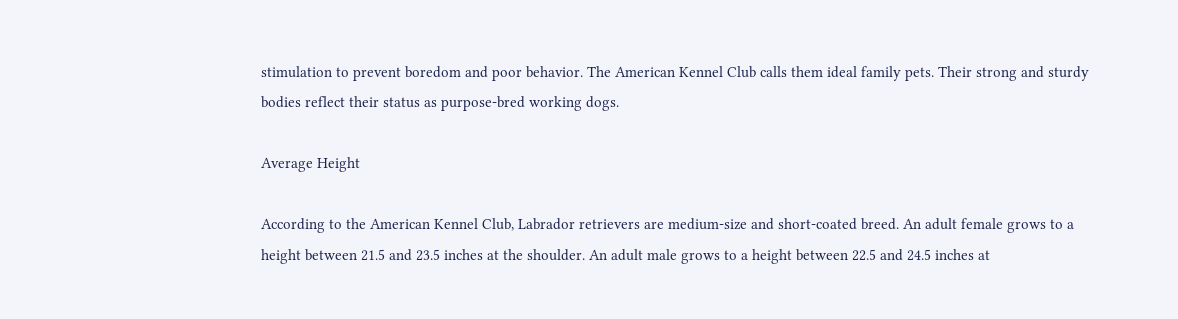stimulation to prevent boredom and poor behavior. The American Kennel Club calls them ideal family pets. Their strong and sturdy bodies reflect their status as purpose-bred working dogs.

Average Height

According to the American Kennel Club, Labrador retrievers are medium-size and short-coated breed. An adult female grows to a height between 21.5 and 23.5 inches at the shoulder. An adult male grows to a height between 22.5 and 24.5 inches at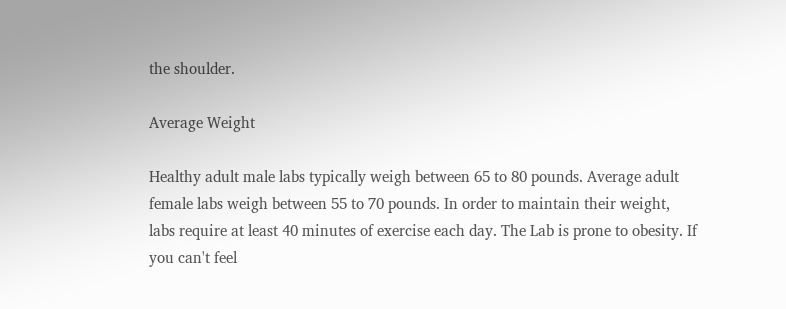the shoulder.

Average Weight

Healthy adult male labs typically weigh between 65 to 80 pounds. Average adult female labs weigh between 55 to 70 pounds. In order to maintain their weight, labs require at least 40 minutes of exercise each day. The Lab is prone to obesity. If you can't feel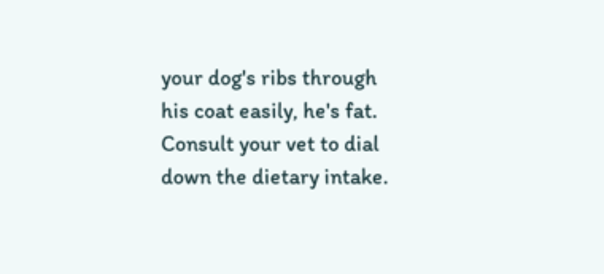your dog's ribs through his coat easily, he's fat. Consult your vet to dial down the dietary intake.